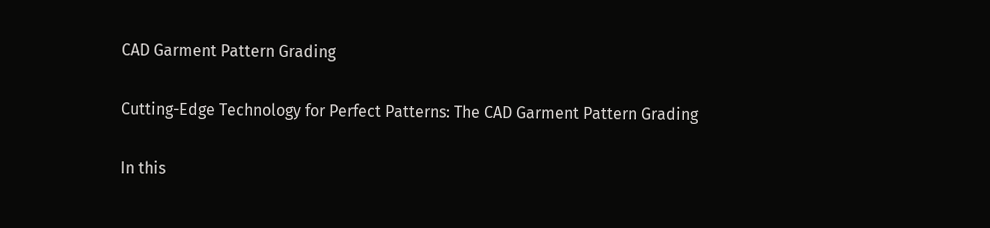CAD Garment Pattern Grading

Cutting-Edge Technology for Perfect Patterns: The CAD Garment Pattern Grading

In this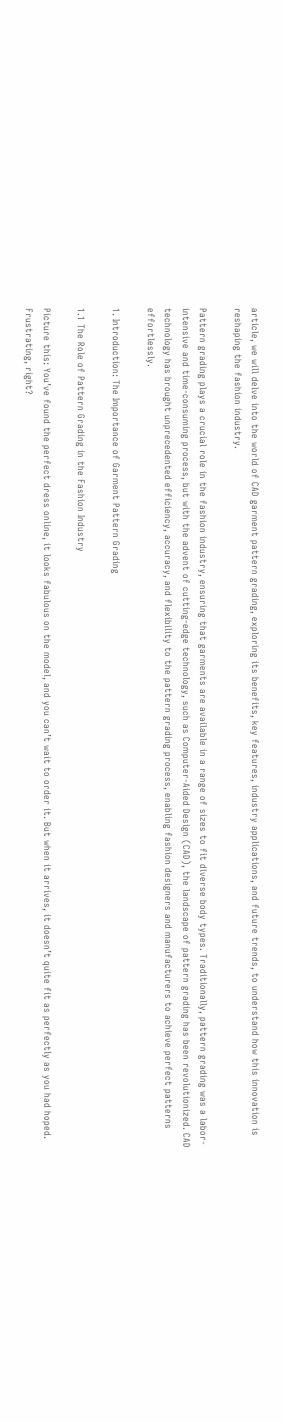article, we will delve into the world of CAD garment pattern grading, exploring its benefits, key features, industry applications, and future trends, to understand how this innovation is reshaping the fashion industry.

Pattern grading plays a crucial role in the fashion industry, ensuring that garments are available in a range of sizes to fit diverse body types. Traditionally, pattern grading was a labor-intensive and time-consuming process, but with the advent of cutting-edge technology, such as Computer-Aided Design (CAD), the landscape of pattern grading has been revolutionized. CAD technology has brought unprecedented efficiency, accuracy, and flexibility to the pattern grading process, enabling fashion designers and manufacturers to achieve perfect patterns effortlessly.

1. Introduction: The Importance of Garment Pattern Grading

1.1 The Role of Pattern Grading in the Fashion Industry

Picture this: You’ve found the perfect dress online, it looks fabulous on the model, and you can’t wait to order it. But when it arrives, it doesn’t quite fit as perfectly as you had hoped. Frustrating, right?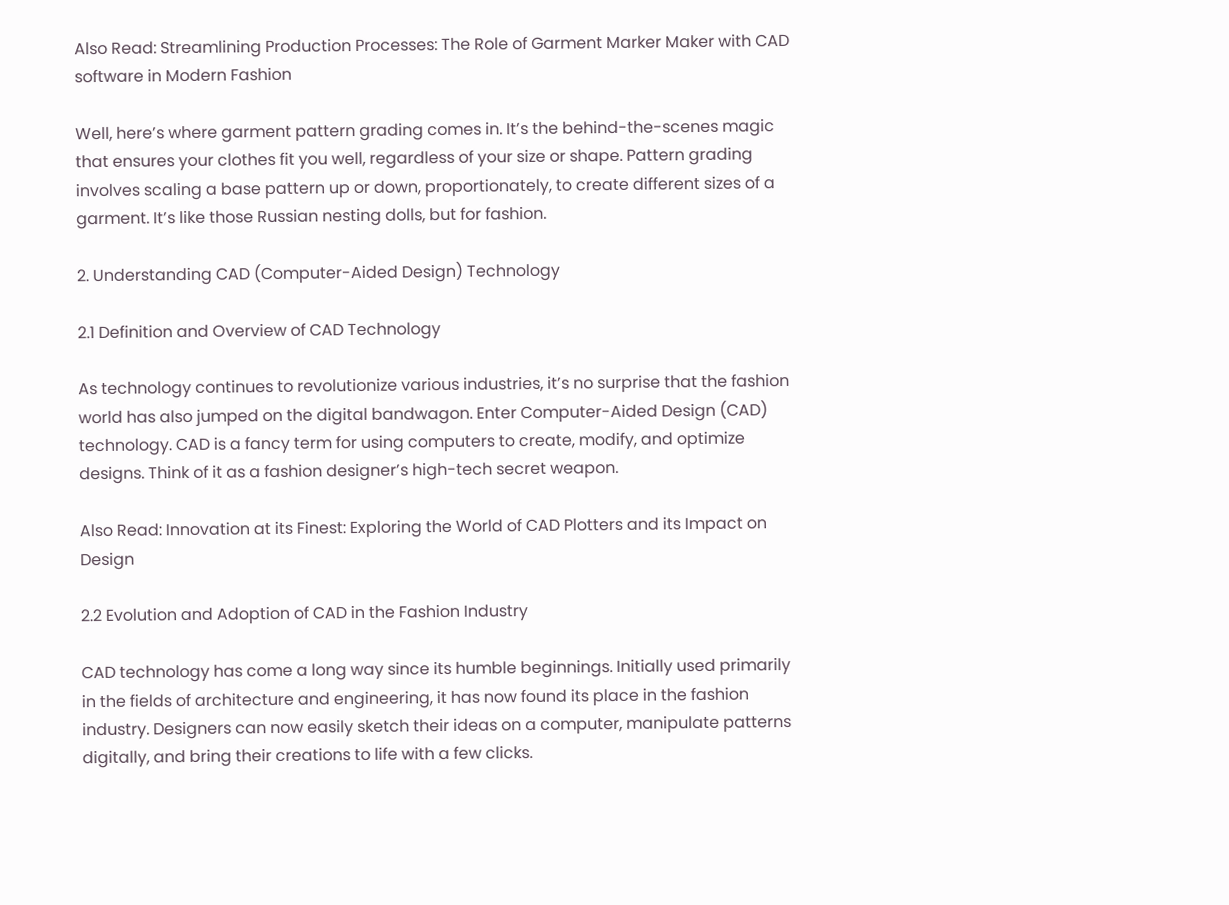Also Read: Streamlining Production Processes: The Role of Garment Marker Maker with CAD software in Modern Fashion

Well, here’s where garment pattern grading comes in. It’s the behind-the-scenes magic that ensures your clothes fit you well, regardless of your size or shape. Pattern grading involves scaling a base pattern up or down, proportionately, to create different sizes of a garment. It’s like those Russian nesting dolls, but for fashion.

2. Understanding CAD (Computer-Aided Design) Technology

2.1 Definition and Overview of CAD Technology

As technology continues to revolutionize various industries, it’s no surprise that the fashion world has also jumped on the digital bandwagon. Enter Computer-Aided Design (CAD) technology. CAD is a fancy term for using computers to create, modify, and optimize designs. Think of it as a fashion designer’s high-tech secret weapon.

Also Read: Innovation at its Finest: Exploring the World of CAD Plotters and its Impact on Design

2.2 Evolution and Adoption of CAD in the Fashion Industry

CAD technology has come a long way since its humble beginnings. Initially used primarily in the fields of architecture and engineering, it has now found its place in the fashion industry. Designers can now easily sketch their ideas on a computer, manipulate patterns digitally, and bring their creations to life with a few clicks.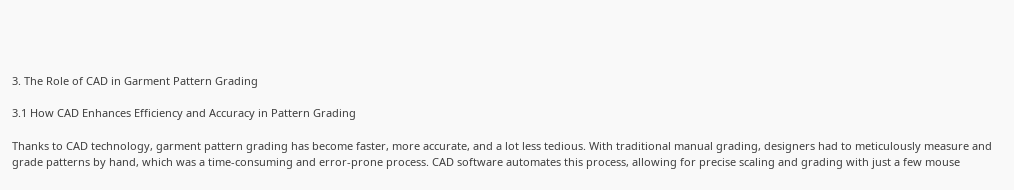3. The Role of CAD in Garment Pattern Grading

3.1 How CAD Enhances Efficiency and Accuracy in Pattern Grading

Thanks to CAD technology, garment pattern grading has become faster, more accurate, and a lot less tedious. With traditional manual grading, designers had to meticulously measure and grade patterns by hand, which was a time-consuming and error-prone process. CAD software automates this process, allowing for precise scaling and grading with just a few mouse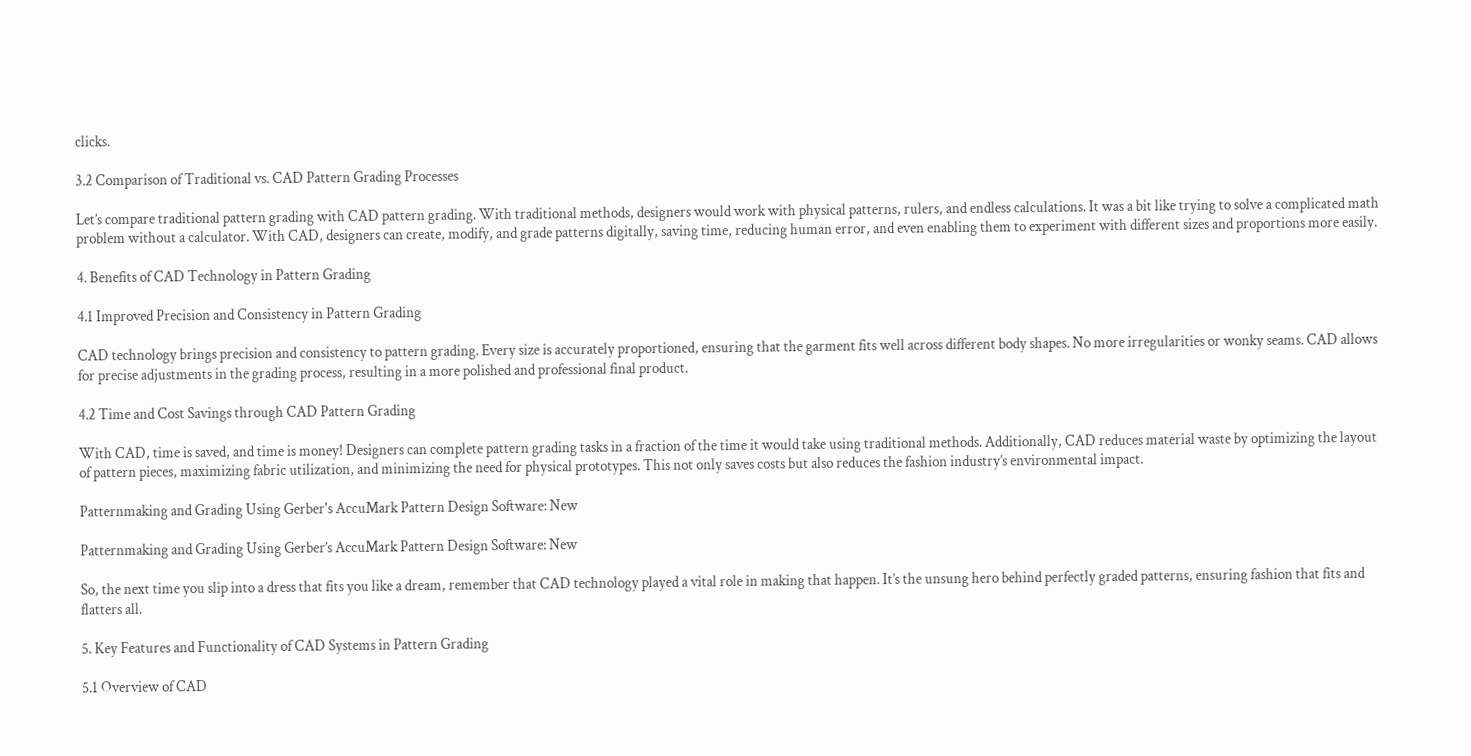clicks.

3.2 Comparison of Traditional vs. CAD Pattern Grading Processes

Let’s compare traditional pattern grading with CAD pattern grading. With traditional methods, designers would work with physical patterns, rulers, and endless calculations. It was a bit like trying to solve a complicated math problem without a calculator. With CAD, designers can create, modify, and grade patterns digitally, saving time, reducing human error, and even enabling them to experiment with different sizes and proportions more easily.

4. Benefits of CAD Technology in Pattern Grading

4.1 Improved Precision and Consistency in Pattern Grading

CAD technology brings precision and consistency to pattern grading. Every size is accurately proportioned, ensuring that the garment fits well across different body shapes. No more irregularities or wonky seams. CAD allows for precise adjustments in the grading process, resulting in a more polished and professional final product.

4.2 Time and Cost Savings through CAD Pattern Grading

With CAD, time is saved, and time is money! Designers can complete pattern grading tasks in a fraction of the time it would take using traditional methods. Additionally, CAD reduces material waste by optimizing the layout of pattern pieces, maximizing fabric utilization, and minimizing the need for physical prototypes. This not only saves costs but also reduces the fashion industry’s environmental impact.

Patternmaking and Grading Using Gerber's AccuMark Pattern Design Software: New

Patternmaking and Grading Using Gerber’s AccuMark Pattern Design Software: New

So, the next time you slip into a dress that fits you like a dream, remember that CAD technology played a vital role in making that happen. It’s the unsung hero behind perfectly graded patterns, ensuring fashion that fits and flatters all.

5. Key Features and Functionality of CAD Systems in Pattern Grading

5.1 Overview of CAD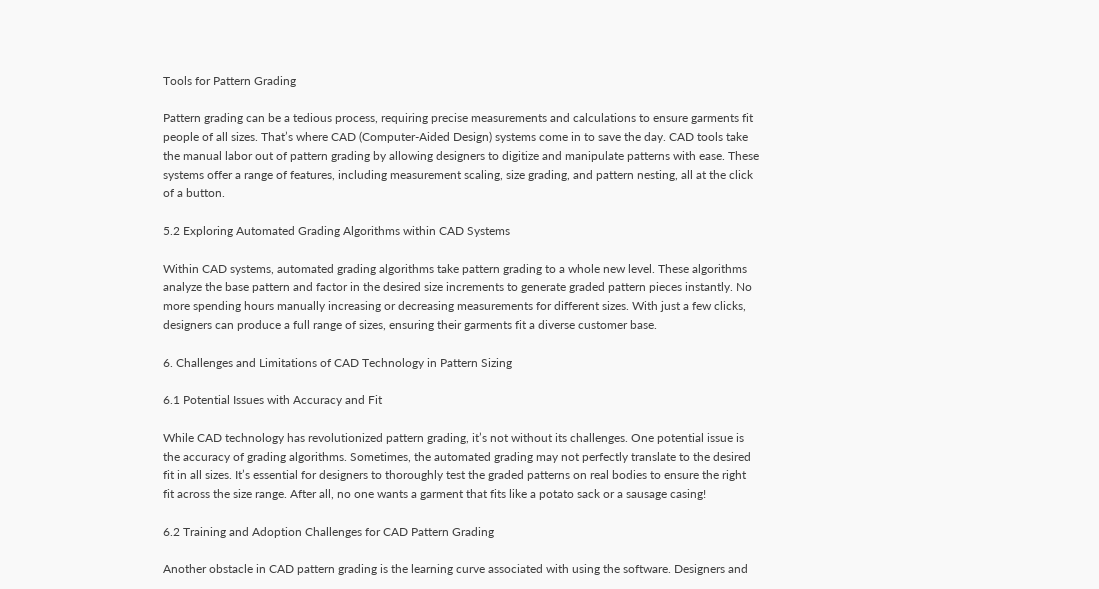Tools for Pattern Grading

Pattern grading can be a tedious process, requiring precise measurements and calculations to ensure garments fit people of all sizes. That’s where CAD (Computer-Aided Design) systems come in to save the day. CAD tools take the manual labor out of pattern grading by allowing designers to digitize and manipulate patterns with ease. These systems offer a range of features, including measurement scaling, size grading, and pattern nesting, all at the click of a button.

5.2 Exploring Automated Grading Algorithms within CAD Systems

Within CAD systems, automated grading algorithms take pattern grading to a whole new level. These algorithms analyze the base pattern and factor in the desired size increments to generate graded pattern pieces instantly. No more spending hours manually increasing or decreasing measurements for different sizes. With just a few clicks, designers can produce a full range of sizes, ensuring their garments fit a diverse customer base.

6. Challenges and Limitations of CAD Technology in Pattern Sizing

6.1 Potential Issues with Accuracy and Fit

While CAD technology has revolutionized pattern grading, it’s not without its challenges. One potential issue is the accuracy of grading algorithms. Sometimes, the automated grading may not perfectly translate to the desired fit in all sizes. It’s essential for designers to thoroughly test the graded patterns on real bodies to ensure the right fit across the size range. After all, no one wants a garment that fits like a potato sack or a sausage casing!

6.2 Training and Adoption Challenges for CAD Pattern Grading

Another obstacle in CAD pattern grading is the learning curve associated with using the software. Designers and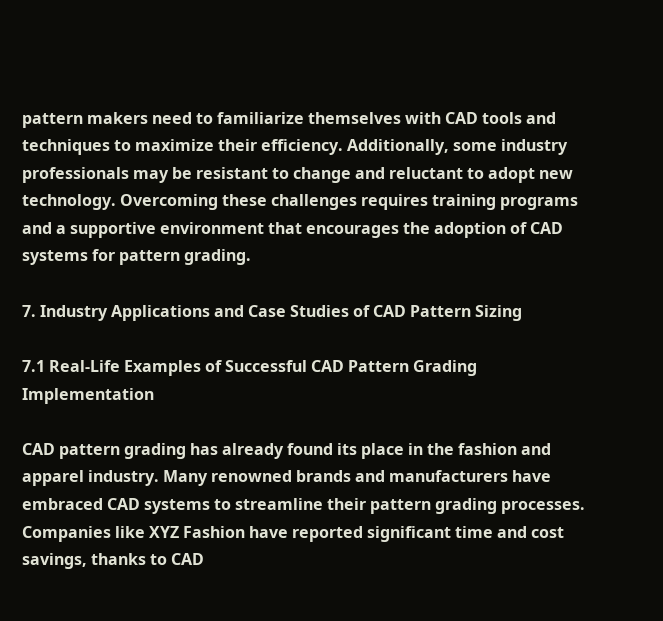pattern makers need to familiarize themselves with CAD tools and techniques to maximize their efficiency. Additionally, some industry professionals may be resistant to change and reluctant to adopt new technology. Overcoming these challenges requires training programs and a supportive environment that encourages the adoption of CAD systems for pattern grading.

7. Industry Applications and Case Studies of CAD Pattern Sizing

7.1 Real-Life Examples of Successful CAD Pattern Grading Implementation

CAD pattern grading has already found its place in the fashion and apparel industry. Many renowned brands and manufacturers have embraced CAD systems to streamline their pattern grading processes. Companies like XYZ Fashion have reported significant time and cost savings, thanks to CAD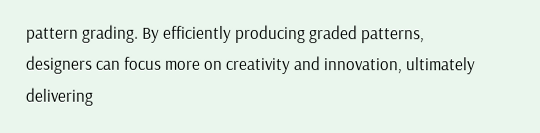pattern grading. By efficiently producing graded patterns, designers can focus more on creativity and innovation, ultimately delivering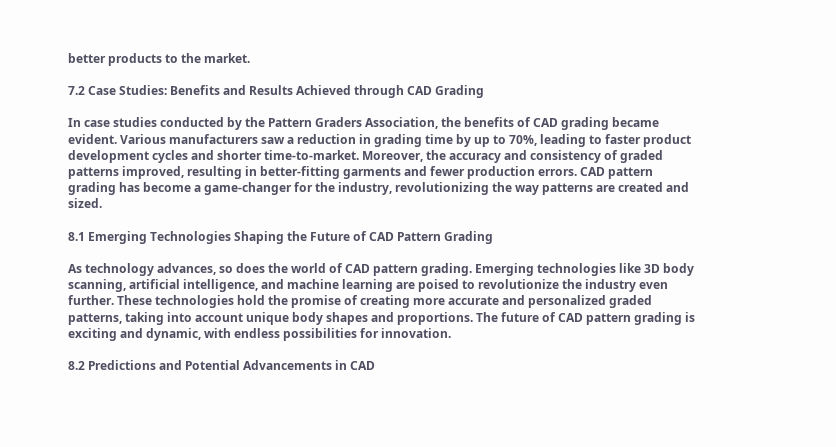better products to the market.

7.2 Case Studies: Benefits and Results Achieved through CAD Grading

In case studies conducted by the Pattern Graders Association, the benefits of CAD grading became evident. Various manufacturers saw a reduction in grading time by up to 70%, leading to faster product development cycles and shorter time-to-market. Moreover, the accuracy and consistency of graded patterns improved, resulting in better-fitting garments and fewer production errors. CAD pattern grading has become a game-changer for the industry, revolutionizing the way patterns are created and sized.

8.1 Emerging Technologies Shaping the Future of CAD Pattern Grading

As technology advances, so does the world of CAD pattern grading. Emerging technologies like 3D body scanning, artificial intelligence, and machine learning are poised to revolutionize the industry even further. These technologies hold the promise of creating more accurate and personalized graded patterns, taking into account unique body shapes and proportions. The future of CAD pattern grading is exciting and dynamic, with endless possibilities for innovation.

8.2 Predictions and Potential Advancements in CAD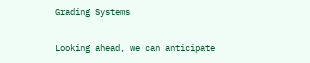Grading Systems

Looking ahead, we can anticipate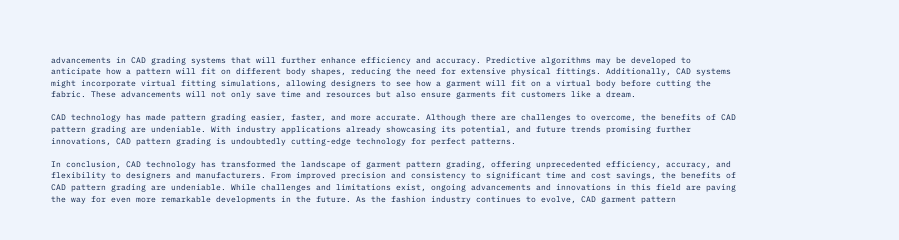advancements in CAD grading systems that will further enhance efficiency and accuracy. Predictive algorithms may be developed to anticipate how a pattern will fit on different body shapes, reducing the need for extensive physical fittings. Additionally, CAD systems might incorporate virtual fitting simulations, allowing designers to see how a garment will fit on a virtual body before cutting the fabric. These advancements will not only save time and resources but also ensure garments fit customers like a dream.

CAD technology has made pattern grading easier, faster, and more accurate. Although there are challenges to overcome, the benefits of CAD pattern grading are undeniable. With industry applications already showcasing its potential, and future trends promising further innovations, CAD pattern grading is undoubtedly cutting-edge technology for perfect patterns.

In conclusion, CAD technology has transformed the landscape of garment pattern grading, offering unprecedented efficiency, accuracy, and flexibility to designers and manufacturers. From improved precision and consistency to significant time and cost savings, the benefits of CAD pattern grading are undeniable. While challenges and limitations exist, ongoing advancements and innovations in this field are paving the way for even more remarkable developments in the future. As the fashion industry continues to evolve, CAD garment pattern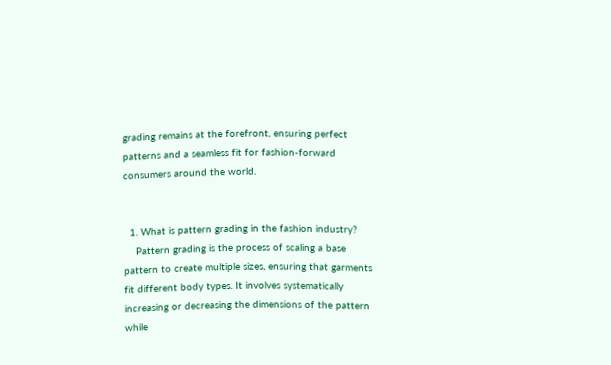grading remains at the forefront, ensuring perfect patterns and a seamless fit for fashion-forward consumers around the world.


  1. What is pattern grading in the fashion industry?
    Pattern grading is the process of scaling a base pattern to create multiple sizes, ensuring that garments fit different body types. It involves systematically increasing or decreasing the dimensions of the pattern while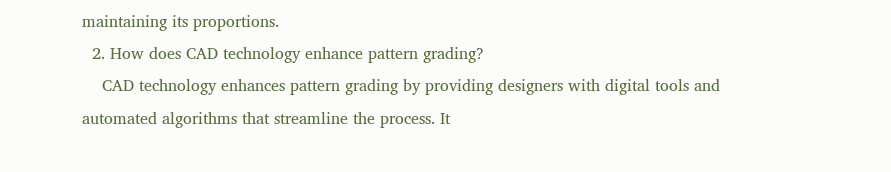maintaining its proportions.
  2. How does CAD technology enhance pattern grading?
    CAD technology enhances pattern grading by providing designers with digital tools and automated algorithms that streamline the process. It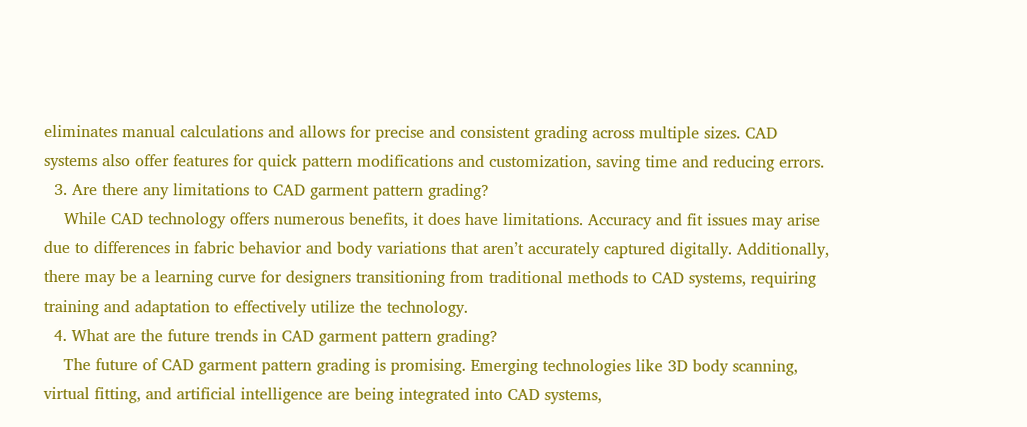eliminates manual calculations and allows for precise and consistent grading across multiple sizes. CAD systems also offer features for quick pattern modifications and customization, saving time and reducing errors.
  3. Are there any limitations to CAD garment pattern grading?
    While CAD technology offers numerous benefits, it does have limitations. Accuracy and fit issues may arise due to differences in fabric behavior and body variations that aren’t accurately captured digitally. Additionally, there may be a learning curve for designers transitioning from traditional methods to CAD systems, requiring training and adaptation to effectively utilize the technology.
  4. What are the future trends in CAD garment pattern grading?
    The future of CAD garment pattern grading is promising. Emerging technologies like 3D body scanning, virtual fitting, and artificial intelligence are being integrated into CAD systems,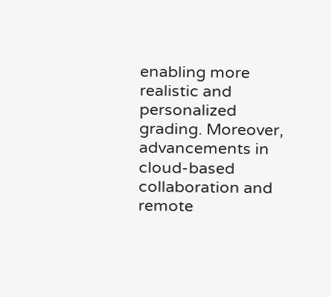enabling more realistic and personalized grading. Moreover, advancements in cloud-based collaboration and remote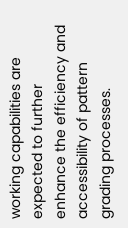working capabilities are expected to further enhance the efficiency and accessibility of pattern grading processes.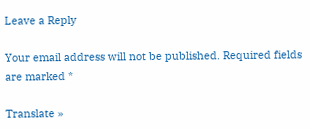Leave a Reply

Your email address will not be published. Required fields are marked *

Translate »